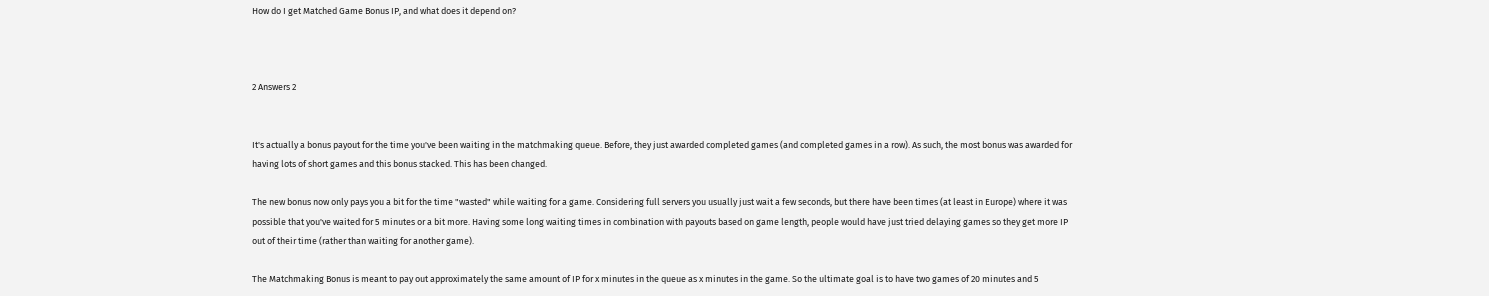How do I get Matched Game Bonus IP, and what does it depend on?



2 Answers 2


It's actually a bonus payout for the time you've been waiting in the matchmaking queue. Before, they just awarded completed games (and completed games in a row). As such, the most bonus was awarded for having lots of short games and this bonus stacked. This has been changed.

The new bonus now only pays you a bit for the time "wasted" while waiting for a game. Considering full servers you usually just wait a few seconds, but there have been times (at least in Europe) where it was possible that you've waited for 5 minutes or a bit more. Having some long waiting times in combination with payouts based on game length, people would have just tried delaying games so they get more IP out of their time (rather than waiting for another game).

The Matchmaking Bonus is meant to pay out approximately the same amount of IP for x minutes in the queue as x minutes in the game. So the ultimate goal is to have two games of 20 minutes and 5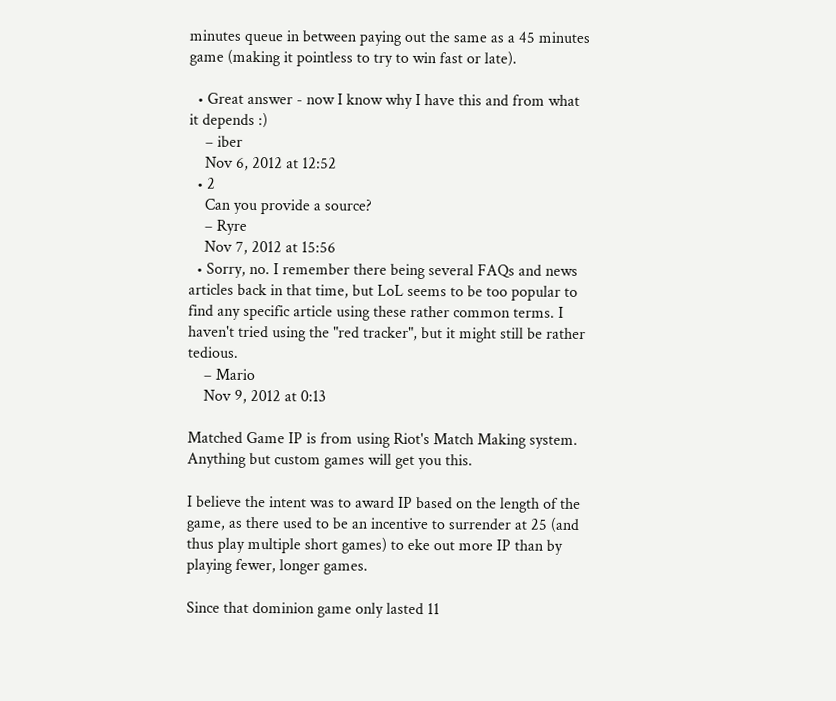minutes queue in between paying out the same as a 45 minutes game (making it pointless to try to win fast or late).

  • Great answer - now I know why I have this and from what it depends :)
    – iber
    Nov 6, 2012 at 12:52
  • 2
    Can you provide a source?
    – Ryre
    Nov 7, 2012 at 15:56
  • Sorry, no. I remember there being several FAQs and news articles back in that time, but LoL seems to be too popular to find any specific article using these rather common terms. I haven't tried using the "red tracker", but it might still be rather tedious.
    – Mario
    Nov 9, 2012 at 0:13

Matched Game IP is from using Riot's Match Making system. Anything but custom games will get you this.

I believe the intent was to award IP based on the length of the game, as there used to be an incentive to surrender at 25 (and thus play multiple short games) to eke out more IP than by playing fewer, longer games.

Since that dominion game only lasted 11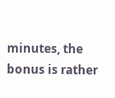minutes, the bonus is rather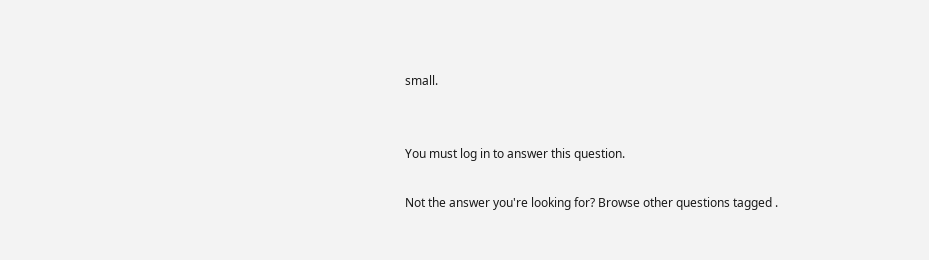small.


You must log in to answer this question.

Not the answer you're looking for? Browse other questions tagged .